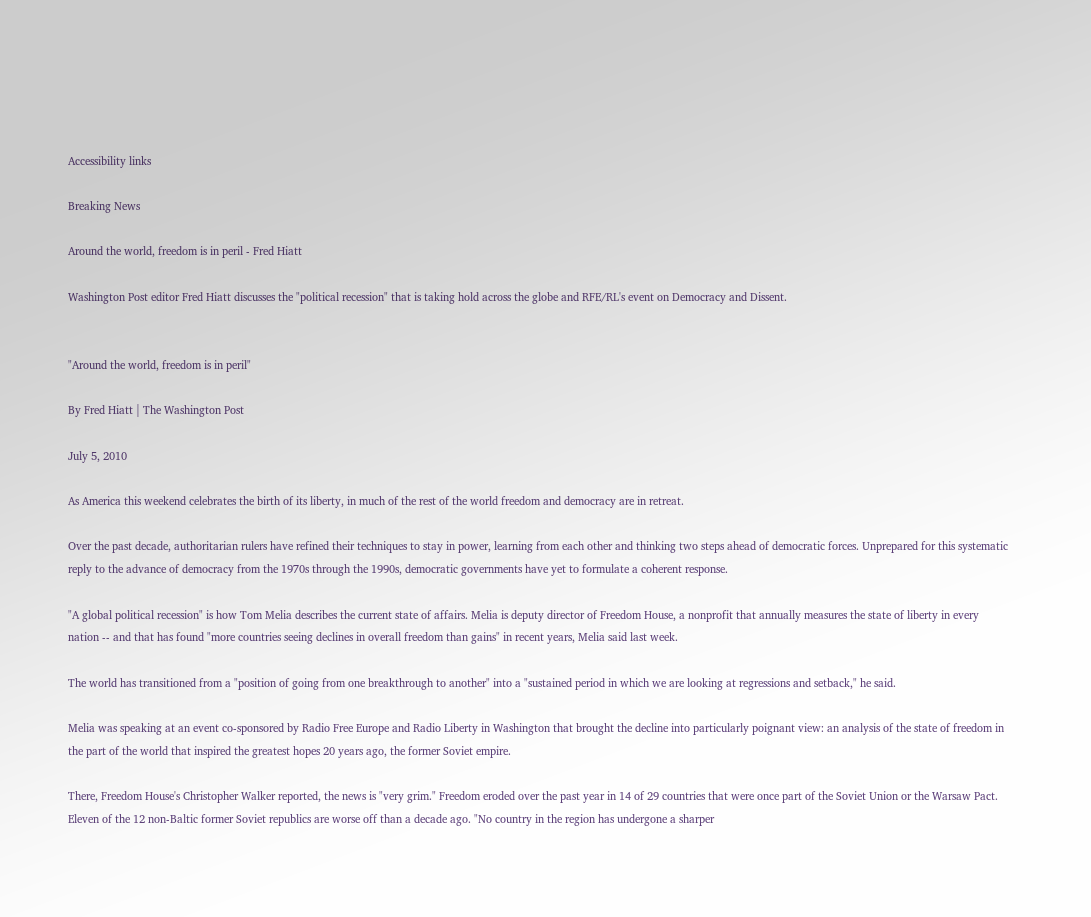Accessibility links

Breaking News

Around the world, freedom is in peril - Fred Hiatt

Washington Post editor Fred Hiatt discusses the "political recession" that is taking hold across the globe and RFE/RL's event on Democracy and Dissent.


"Around the world, freedom is in peril"

By Fred Hiatt | The Washington Post

July 5, 2010

As America this weekend celebrates the birth of its liberty, in much of the rest of the world freedom and democracy are in retreat.

Over the past decade, authoritarian rulers have refined their techniques to stay in power, learning from each other and thinking two steps ahead of democratic forces. Unprepared for this systematic reply to the advance of democracy from the 1970s through the 1990s, democratic governments have yet to formulate a coherent response.

"A global political recession" is how Tom Melia describes the current state of affairs. Melia is deputy director of Freedom House, a nonprofit that annually measures the state of liberty in every nation -- and that has found "more countries seeing declines in overall freedom than gains" in recent years, Melia said last week.

The world has transitioned from a "position of going from one breakthrough to another" into a "sustained period in which we are looking at regressions and setback," he said.

Melia was speaking at an event co-sponsored by Radio Free Europe and Radio Liberty in Washington that brought the decline into particularly poignant view: an analysis of the state of freedom in the part of the world that inspired the greatest hopes 20 years ago, the former Soviet empire.

There, Freedom House's Christopher Walker reported, the news is "very grim." Freedom eroded over the past year in 14 of 29 countries that were once part of the Soviet Union or the Warsaw Pact. Eleven of the 12 non-Baltic former Soviet republics are worse off than a decade ago. "No country in the region has undergone a sharper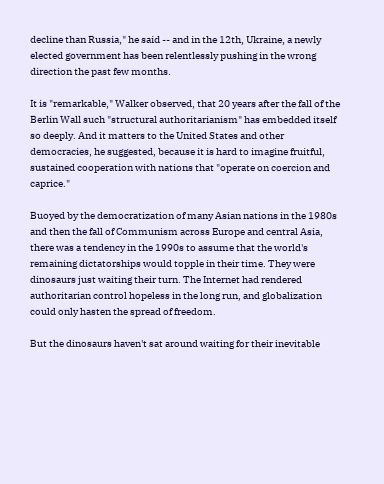decline than Russia," he said -- and in the 12th, Ukraine, a newly elected government has been relentlessly pushing in the wrong direction the past few months.

It is "remarkable," Walker observed, that 20 years after the fall of the Berlin Wall such "structural authoritarianism" has embedded itself so deeply. And it matters to the United States and other democracies, he suggested, because it is hard to imagine fruitful, sustained cooperation with nations that "operate on coercion and caprice."

Buoyed by the democratization of many Asian nations in the 1980s and then the fall of Communism across Europe and central Asia, there was a tendency in the 1990s to assume that the world's remaining dictatorships would topple in their time. They were dinosaurs just waiting their turn. The Internet had rendered authoritarian control hopeless in the long run, and globalization could only hasten the spread of freedom.

But the dinosaurs haven't sat around waiting for their inevitable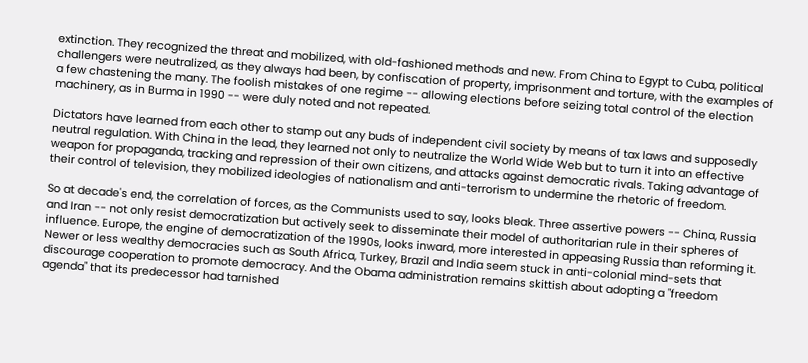extinction. They recognized the threat and mobilized, with old-fashioned methods and new. From China to Egypt to Cuba, political challengers were neutralized, as they always had been, by confiscation of property, imprisonment and torture, with the examples of a few chastening the many. The foolish mistakes of one regime -- allowing elections before seizing total control of the election machinery, as in Burma in 1990 -- were duly noted and not repeated.

Dictators have learned from each other to stamp out any buds of independent civil society by means of tax laws and supposedly neutral regulation. With China in the lead, they learned not only to neutralize the World Wide Web but to turn it into an effective weapon for propaganda, tracking and repression of their own citizens, and attacks against democratic rivals. Taking advantage of their control of television, they mobilized ideologies of nationalism and anti-terrorism to undermine the rhetoric of freedom.

So at decade's end, the correlation of forces, as the Communists used to say, looks bleak. Three assertive powers -- China, Russia and Iran -- not only resist democratization but actively seek to disseminate their model of authoritarian rule in their spheres of influence. Europe, the engine of democratization of the 1990s, looks inward, more interested in appeasing Russia than reforming it. Newer or less wealthy democracies such as South Africa, Turkey, Brazil and India seem stuck in anti-colonial mind-sets that discourage cooperation to promote democracy. And the Obama administration remains skittish about adopting a "freedom agenda" that its predecessor had tarnished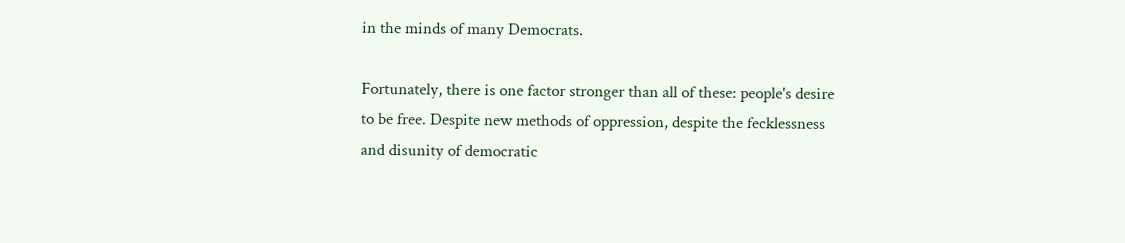in the minds of many Democrats.

Fortunately, there is one factor stronger than all of these: people's desire to be free. Despite new methods of oppression, despite the fecklessness and disunity of democratic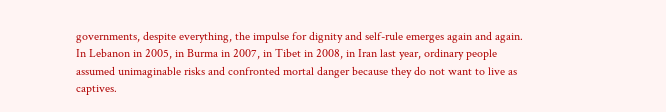governments, despite everything, the impulse for dignity and self-rule emerges again and again. In Lebanon in 2005, in Burma in 2007, in Tibet in 2008, in Iran last year, ordinary people assumed unimaginable risks and confronted mortal danger because they do not want to live as captives.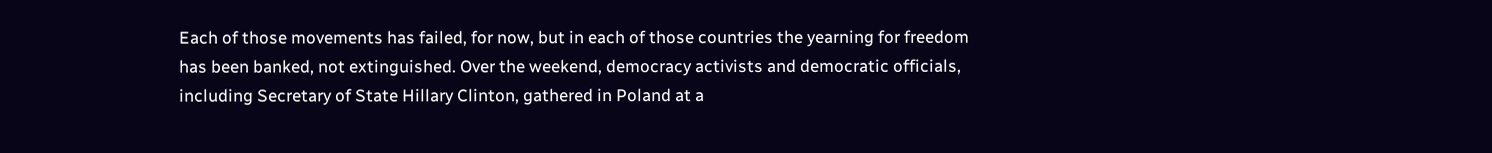Each of those movements has failed, for now, but in each of those countries the yearning for freedom has been banked, not extinguished. Over the weekend, democracy activists and democratic officials, including Secretary of State Hillary Clinton, gathered in Poland at a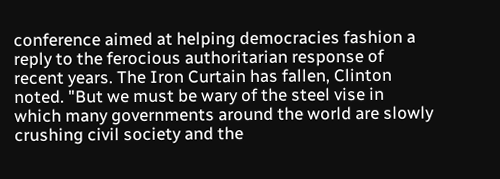conference aimed at helping democracies fashion a reply to the ferocious authoritarian response of recent years. The Iron Curtain has fallen, Clinton noted. "But we must be wary of the steel vise in which many governments around the world are slowly crushing civil society and the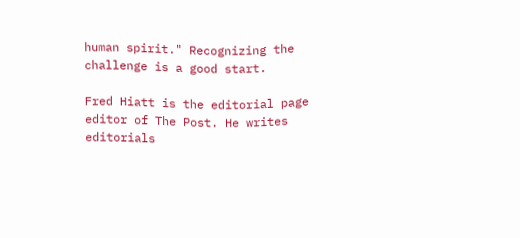human spirit." Recognizing the challenge is a good start.

Fred Hiatt is the editorial page editor of The Post. He writes editorials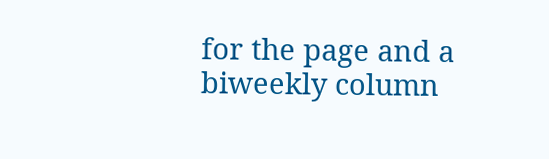for the page and a biweekly column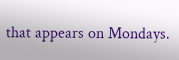that appears on Mondays.